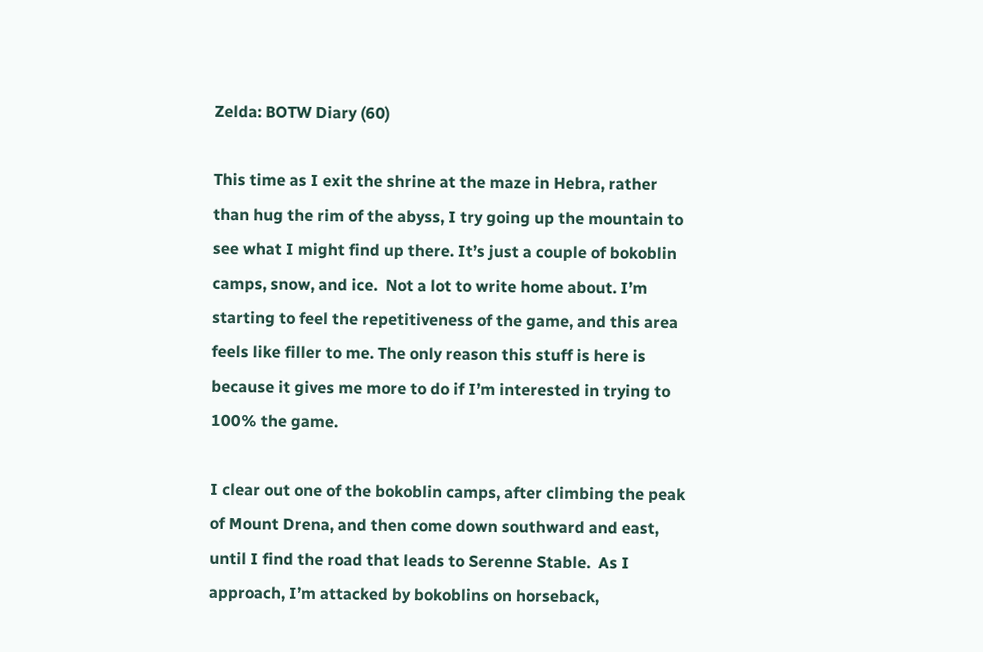Zelda: BOTW Diary (60)

This time as I exit the shrine at the maze in Hebra, rather than hug the rim of the abyss, I try going up the mountain to see what I might find up there. It’s just a couple of bokoblin camps, snow, and ice.  Not a lot to write home about. I’m starting to feel the repetitiveness of the game, and this area feels like filler to me. The only reason this stuff is here is because it gives me more to do if I’m interested in trying to 100% the game.

I clear out one of the bokoblin camps, after climbing the peak of Mount Drena, and then come down southward and east, until I find the road that leads to Serenne Stable.  As I approach, I’m attacked by bokoblins on horseback,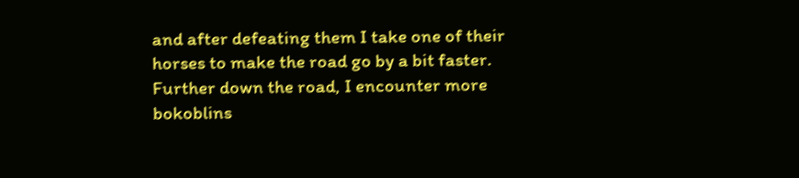and after defeating them I take one of their horses to make the road go by a bit faster.  Further down the road, I encounter more bokoblins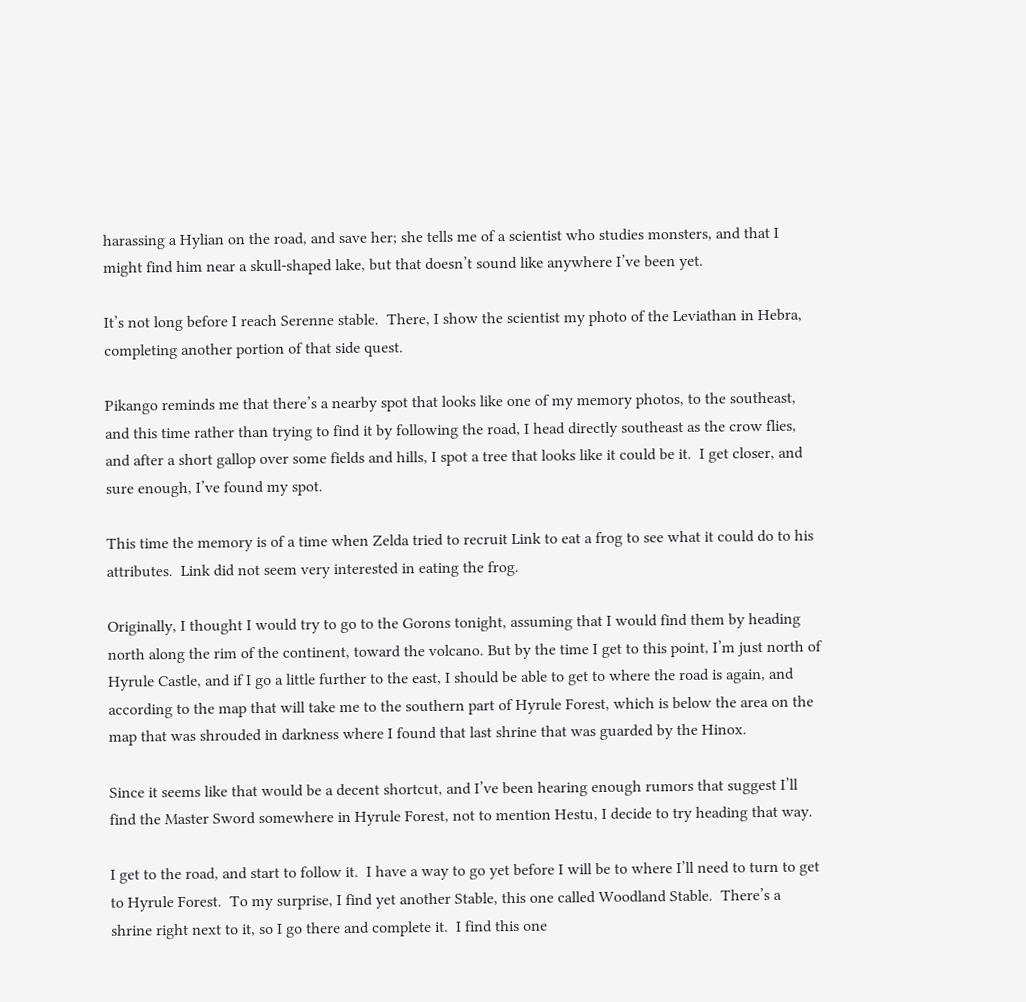harassing a Hylian on the road, and save her; she tells me of a scientist who studies monsters, and that I might find him near a skull-shaped lake, but that doesn’t sound like anywhere I’ve been yet.

It’s not long before I reach Serenne stable.  There, I show the scientist my photo of the Leviathan in Hebra, completing another portion of that side quest.

Pikango reminds me that there’s a nearby spot that looks like one of my memory photos, to the southeast, and this time rather than trying to find it by following the road, I head directly southeast as the crow flies, and after a short gallop over some fields and hills, I spot a tree that looks like it could be it.  I get closer, and sure enough, I’ve found my spot.

This time the memory is of a time when Zelda tried to recruit Link to eat a frog to see what it could do to his attributes.  Link did not seem very interested in eating the frog.

Originally, I thought I would try to go to the Gorons tonight, assuming that I would find them by heading north along the rim of the continent, toward the volcano. But by the time I get to this point, I’m just north of Hyrule Castle, and if I go a little further to the east, I should be able to get to where the road is again, and according to the map that will take me to the southern part of Hyrule Forest, which is below the area on the map that was shrouded in darkness where I found that last shrine that was guarded by the Hinox.

Since it seems like that would be a decent shortcut, and I’ve been hearing enough rumors that suggest I’ll find the Master Sword somewhere in Hyrule Forest, not to mention Hestu, I decide to try heading that way.

I get to the road, and start to follow it.  I have a way to go yet before I will be to where I’ll need to turn to get to Hyrule Forest.  To my surprise, I find yet another Stable, this one called Woodland Stable.  There’s a shrine right next to it, so I go there and complete it.  I find this one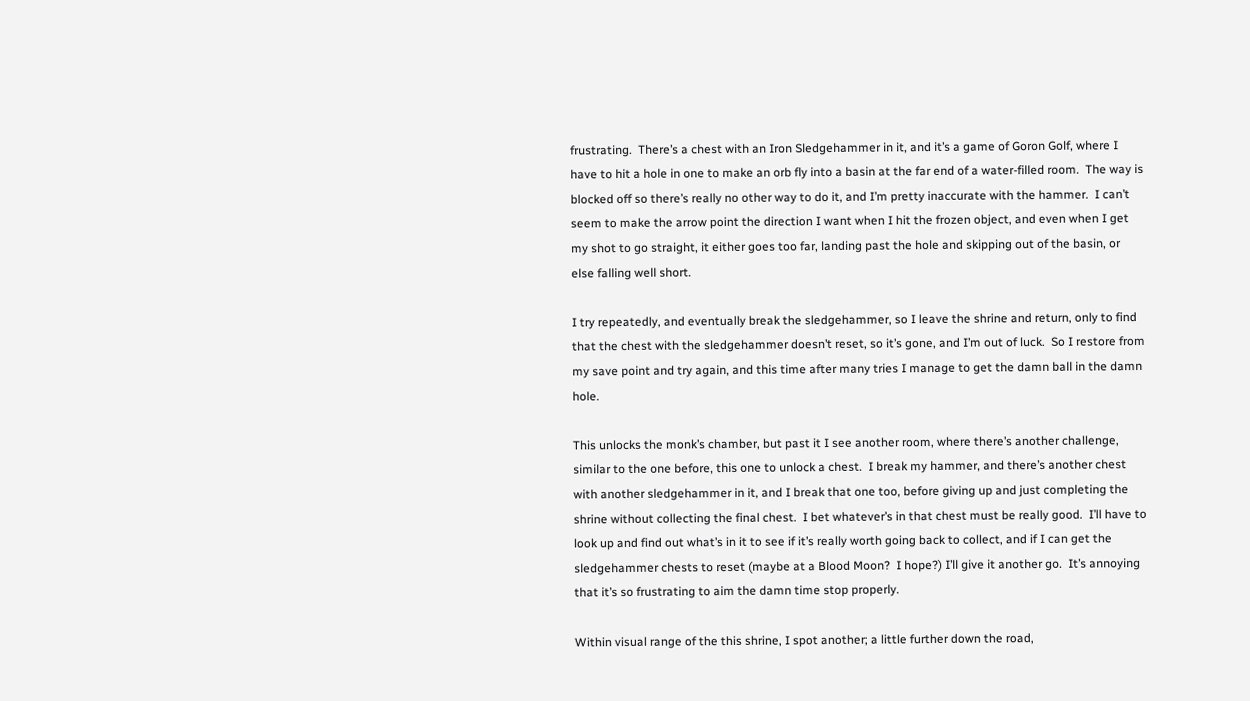frustrating.  There’s a chest with an Iron Sledgehammer in it, and it’s a game of Goron Golf, where I have to hit a hole in one to make an orb fly into a basin at the far end of a water-filled room.  The way is blocked off so there’s really no other way to do it, and I’m pretty inaccurate with the hammer.  I can’t seem to make the arrow point the direction I want when I hit the frozen object, and even when I get my shot to go straight, it either goes too far, landing past the hole and skipping out of the basin, or else falling well short.

I try repeatedly, and eventually break the sledgehammer, so I leave the shrine and return, only to find that the chest with the sledgehammer doesn’t reset, so it’s gone, and I’m out of luck.  So I restore from my save point and try again, and this time after many tries I manage to get the damn ball in the damn hole.

This unlocks the monk’s chamber, but past it I see another room, where there’s another challenge, similar to the one before, this one to unlock a chest.  I break my hammer, and there’s another chest with another sledgehammer in it, and I break that one too, before giving up and just completing the shrine without collecting the final chest.  I bet whatever’s in that chest must be really good.  I’ll have to look up and find out what’s in it to see if it’s really worth going back to collect, and if I can get the sledgehammer chests to reset (maybe at a Blood Moon?  I hope?) I’ll give it another go.  It’s annoying that it’s so frustrating to aim the damn time stop properly.

Within visual range of the this shrine, I spot another; a little further down the road,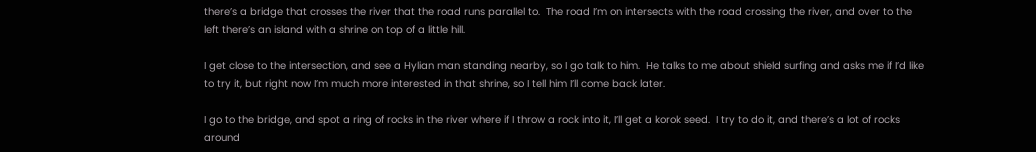there’s a bridge that crosses the river that the road runs parallel to.  The road I’m on intersects with the road crossing the river, and over to the left there’s an island with a shrine on top of a little hill.

I get close to the intersection, and see a Hylian man standing nearby, so I go talk to him.  He talks to me about shield surfing and asks me if I’d like to try it, but right now I’m much more interested in that shrine, so I tell him I’ll come back later.

I go to the bridge, and spot a ring of rocks in the river where if I throw a rock into it, I’ll get a korok seed.  I try to do it, and there’s a lot of rocks around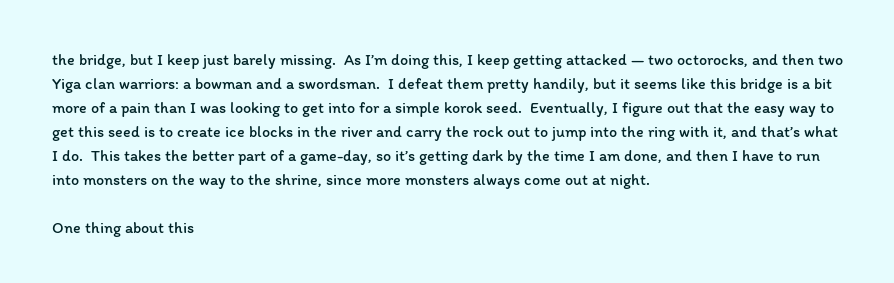the bridge, but I keep just barely missing.  As I’m doing this, I keep getting attacked — two octorocks, and then two Yiga clan warriors: a bowman and a swordsman.  I defeat them pretty handily, but it seems like this bridge is a bit more of a pain than I was looking to get into for a simple korok seed.  Eventually, I figure out that the easy way to get this seed is to create ice blocks in the river and carry the rock out to jump into the ring with it, and that’s what I do.  This takes the better part of a game-day, so it’s getting dark by the time I am done, and then I have to run into monsters on the way to the shrine, since more monsters always come out at night.

One thing about this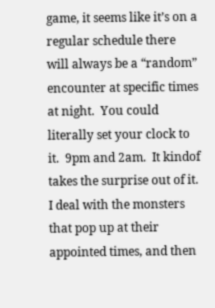game, it seems like it’s on a regular schedule there will always be a “random” encounter at specific times at night.  You could literally set your clock to it.  9pm and 2am.  It kindof takes the surprise out of it.  I deal with the monsters that pop up at their appointed times, and then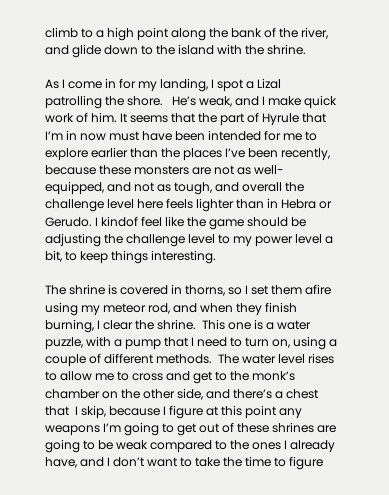climb to a high point along the bank of the river, and glide down to the island with the shrine.

As I come in for my landing, I spot a Lizal patrolling the shore.   He’s weak, and I make quick work of him. It seems that the part of Hyrule that I’m in now must have been intended for me to explore earlier than the places I’ve been recently, because these monsters are not as well-equipped, and not as tough, and overall the challenge level here feels lighter than in Hebra or Gerudo. I kindof feel like the game should be adjusting the challenge level to my power level a bit, to keep things interesting.

The shrine is covered in thorns, so I set them afire using my meteor rod, and when they finish burning, I clear the shrine.  This one is a water puzzle, with a pump that I need to turn on, using a couple of different methods.  The water level rises to allow me to cross and get to the monk’s chamber on the other side, and there’s a chest that  I skip, because I figure at this point any weapons I’m going to get out of these shrines are going to be weak compared to the ones I already have, and I don’t want to take the time to figure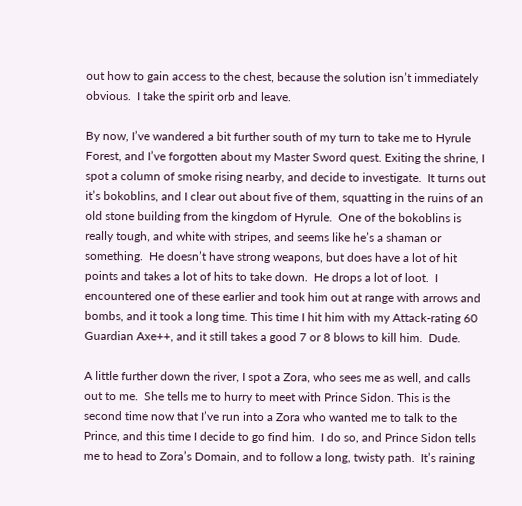out how to gain access to the chest, because the solution isn’t immediately obvious.  I take the spirit orb and leave.

By now, I’ve wandered a bit further south of my turn to take me to Hyrule Forest, and I’ve forgotten about my Master Sword quest. Exiting the shrine, I spot a column of smoke rising nearby, and decide to investigate.  It turns out it’s bokoblins, and I clear out about five of them, squatting in the ruins of an old stone building from the kingdom of Hyrule.  One of the bokoblins is really tough, and white with stripes, and seems like he’s a shaman or something.  He doesn’t have strong weapons, but does have a lot of hit points and takes a lot of hits to take down.  He drops a lot of loot.  I encountered one of these earlier and took him out at range with arrows and bombs, and it took a long time. This time I hit him with my Attack-rating 60 Guardian Axe++, and it still takes a good 7 or 8 blows to kill him.  Dude.

A little further down the river, I spot a Zora, who sees me as well, and calls out to me.  She tells me to hurry to meet with Prince Sidon. This is the second time now that I’ve run into a Zora who wanted me to talk to the Prince, and this time I decide to go find him.  I do so, and Prince Sidon tells me to head to Zora’s Domain, and to follow a long, twisty path.  It’s raining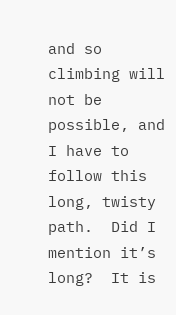and so climbing will not be possible, and I have to follow this long, twisty path.  Did I mention it’s long?  It is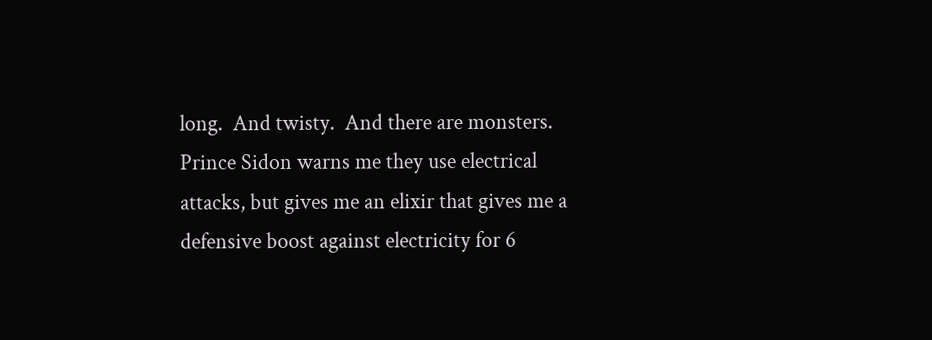long.  And twisty.  And there are monsters.  Prince Sidon warns me they use electrical attacks, but gives me an elixir that gives me a defensive boost against electricity for 6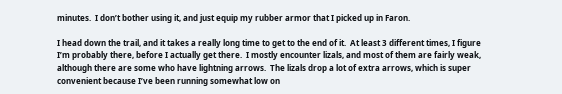minutes.  I don’t bother using it, and just equip my rubber armor that I picked up in Faron.

I head down the trail, and it takes a really long time to get to the end of it.  At least 3 different times, I figure I’m probably there, before I actually get there.  I mostly encounter lizals, and most of them are fairly weak, although there are some who have lightning arrows.  The lizals drop a lot of extra arrows, which is super convenient because I’ve been running somewhat low on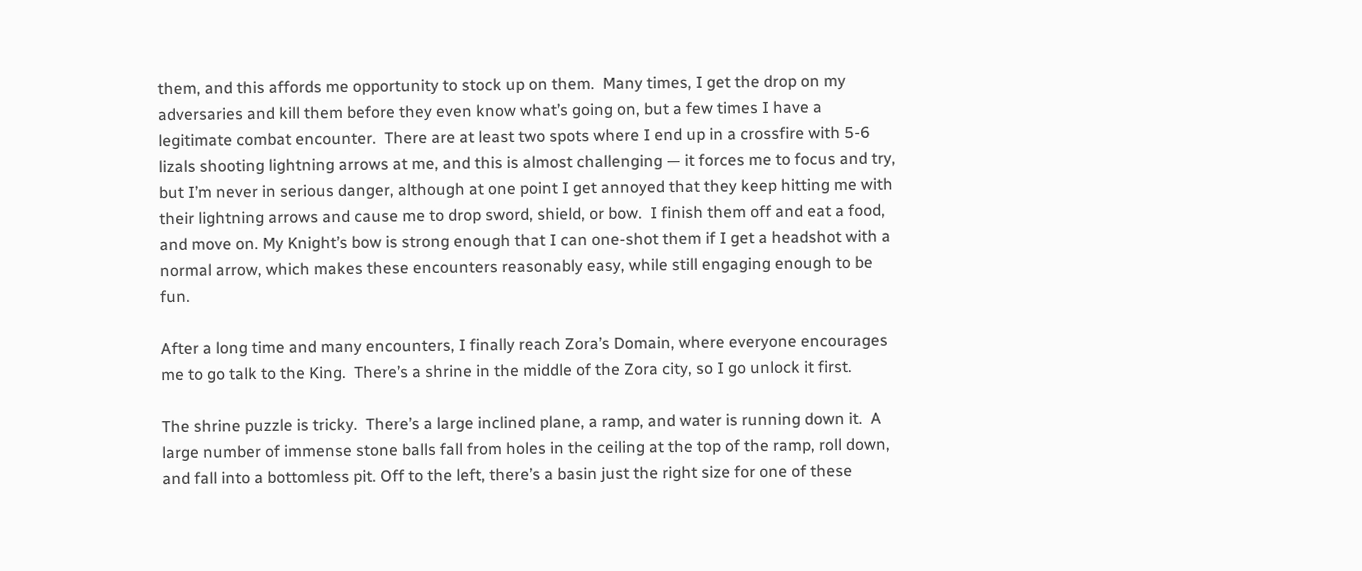them, and this affords me opportunity to stock up on them.  Many times, I get the drop on my adversaries and kill them before they even know what’s going on, but a few times I have a legitimate combat encounter.  There are at least two spots where I end up in a crossfire with 5-6 lizals shooting lightning arrows at me, and this is almost challenging — it forces me to focus and try, but I’m never in serious danger, although at one point I get annoyed that they keep hitting me with their lightning arrows and cause me to drop sword, shield, or bow.  I finish them off and eat a food, and move on. My Knight’s bow is strong enough that I can one-shot them if I get a headshot with a normal arrow, which makes these encounters reasonably easy, while still engaging enough to be fun.

After a long time and many encounters, I finally reach Zora’s Domain, where everyone encourages me to go talk to the King.  There’s a shrine in the middle of the Zora city, so I go unlock it first.

The shrine puzzle is tricky.  There’s a large inclined plane, a ramp, and water is running down it.  A large number of immense stone balls fall from holes in the ceiling at the top of the ramp, roll down, and fall into a bottomless pit. Off to the left, there’s a basin just the right size for one of these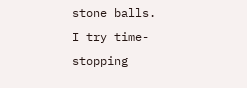stone balls.  I try time-stopping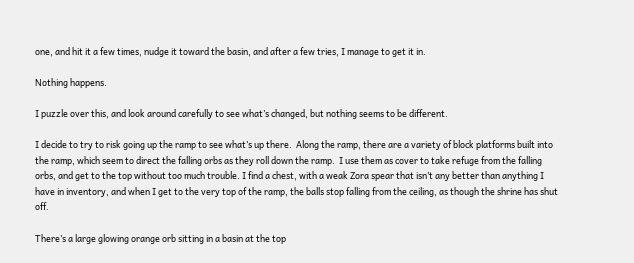one, and hit it a few times, nudge it toward the basin, and after a few tries, I manage to get it in.

Nothing happens.

I puzzle over this, and look around carefully to see what’s changed, but nothing seems to be different.

I decide to try to risk going up the ramp to see what’s up there.  Along the ramp, there are a variety of block platforms built into the ramp, which seem to direct the falling orbs as they roll down the ramp.  I use them as cover to take refuge from the falling orbs, and get to the top without too much trouble. I find a chest, with a weak Zora spear that isn’t any better than anything I have in inventory, and when I get to the very top of the ramp, the balls stop falling from the ceiling, as though the shrine has shut off.

There’s a large glowing orange orb sitting in a basin at the top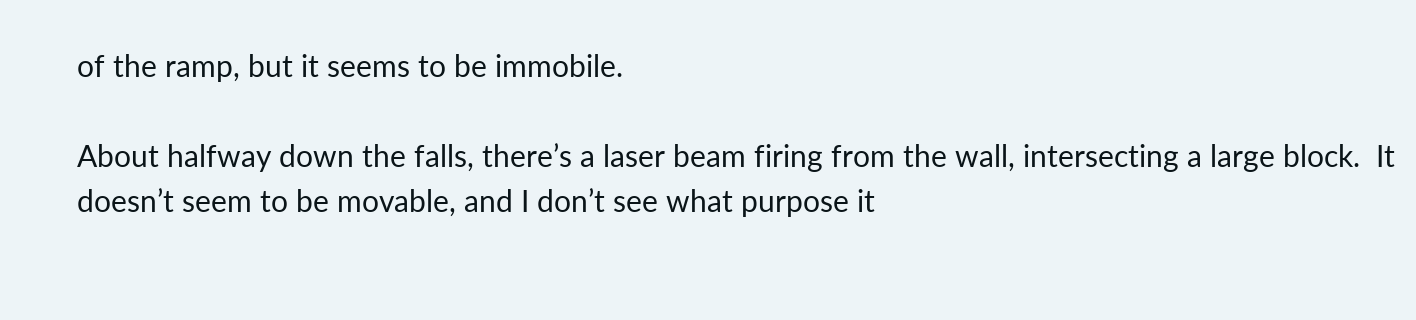of the ramp, but it seems to be immobile.

About halfway down the falls, there’s a laser beam firing from the wall, intersecting a large block.  It doesn’t seem to be movable, and I don’t see what purpose it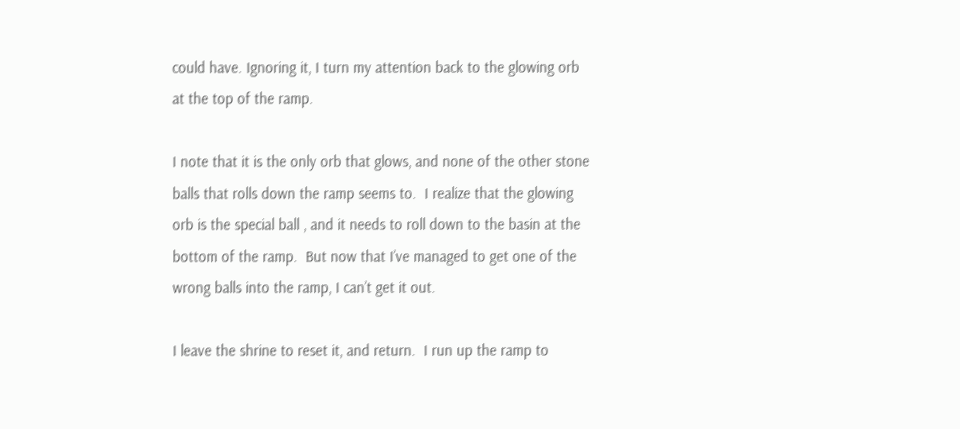could have. Ignoring it, I turn my attention back to the glowing orb at the top of the ramp.

I note that it is the only orb that glows, and none of the other stone balls that rolls down the ramp seems to.  I realize that the glowing orb is the special ball , and it needs to roll down to the basin at the bottom of the ramp.  But now that I’ve managed to get one of the wrong balls into the ramp, I can’t get it out.

I leave the shrine to reset it, and return.  I run up the ramp to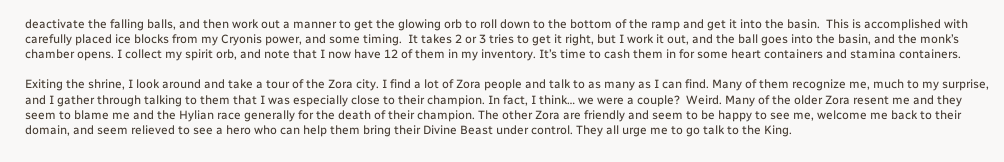deactivate the falling balls, and then work out a manner to get the glowing orb to roll down to the bottom of the ramp and get it into the basin.  This is accomplished with carefully placed ice blocks from my Cryonis power, and some timing.  It takes 2 or 3 tries to get it right, but I work it out, and the ball goes into the basin, and the monk’s chamber opens. I collect my spirit orb, and note that I now have 12 of them in my inventory. It’s time to cash them in for some heart containers and stamina containers.

Exiting the shrine, I look around and take a tour of the Zora city. I find a lot of Zora people and talk to as many as I can find. Many of them recognize me, much to my surprise, and I gather through talking to them that I was especially close to their champion. In fact, I think… we were a couple?  Weird. Many of the older Zora resent me and they seem to blame me and the Hylian race generally for the death of their champion. The other Zora are friendly and seem to be happy to see me, welcome me back to their domain, and seem relieved to see a hero who can help them bring their Divine Beast under control. They all urge me to go talk to the King.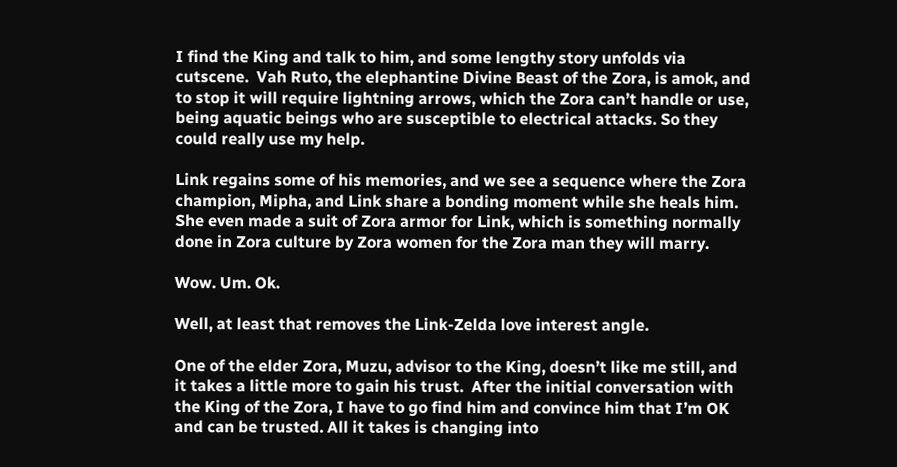I find the King and talk to him, and some lengthy story unfolds via cutscene.  Vah Ruto, the elephantine Divine Beast of the Zora, is amok, and to stop it will require lightning arrows, which the Zora can’t handle or use, being aquatic beings who are susceptible to electrical attacks. So they could really use my help.

Link regains some of his memories, and we see a sequence where the Zora champion, Mipha, and Link share a bonding moment while she heals him. She even made a suit of Zora armor for Link, which is something normally done in Zora culture by Zora women for the Zora man they will marry.

Wow. Um. Ok.

Well, at least that removes the Link-Zelda love interest angle.

One of the elder Zora, Muzu, advisor to the King, doesn’t like me still, and it takes a little more to gain his trust.  After the initial conversation with the King of the Zora, I have to go find him and convince him that I’m OK and can be trusted. All it takes is changing into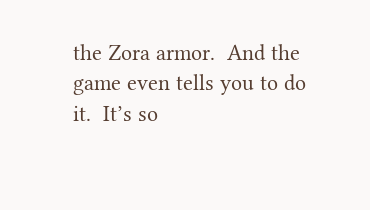the Zora armor.  And the game even tells you to do it.  It’s so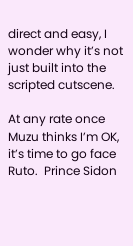direct and easy, I wonder why it’s not just built into the scripted cutscene.

At any rate once Muzu thinks I’m OK, it’s time to go face Ruto.  Prince Sidon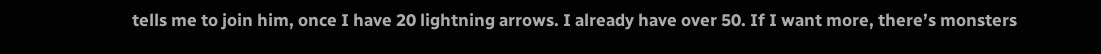tells me to join him, once I have 20 lightning arrows. I already have over 50. If I want more, there’s monsters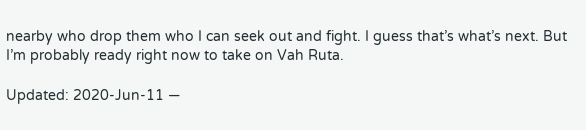nearby who drop them who I can seek out and fight. I guess that’s what’s next. But I’m probably ready right now to take on Vah Ruta.

Updated: 2020-Jun-11 —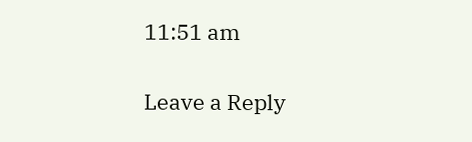11:51 am

Leave a Reply